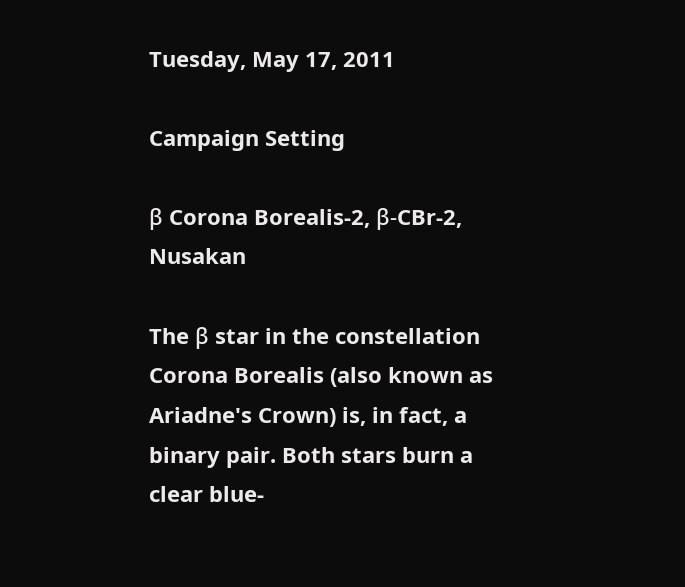Tuesday, May 17, 2011

Campaign Setting

β Corona Borealis-2, β-CBr-2, Nusakan

The β star in the constellation Corona Borealis (also known as Ariadne's Crown) is, in fact, a binary pair. Both stars burn a clear blue-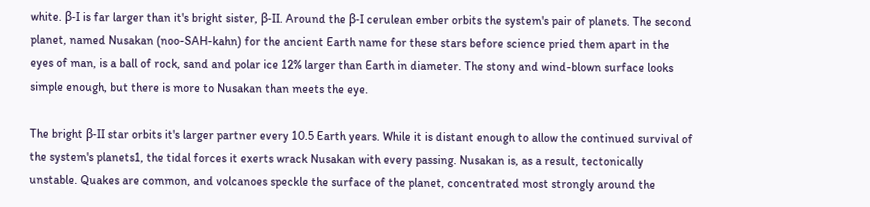white. β-I is far larger than it's bright sister, β-II. Around the β-I cerulean ember orbits the system's pair of planets. The second planet, named Nusakan (noo-SAH-kahn) for the ancient Earth name for these stars before science pried them apart in the eyes of man, is a ball of rock, sand and polar ice 12% larger than Earth in diameter. The stony and wind-blown surface looks simple enough, but there is more to Nusakan than meets the eye.

The bright β-II star orbits it's larger partner every 10.5 Earth years. While it is distant enough to allow the continued survival of the system's planets1, the tidal forces it exerts wrack Nusakan with every passing. Nusakan is, as a result, tectonically unstable. Quakes are common, and volcanoes speckle the surface of the planet, concentrated most strongly around the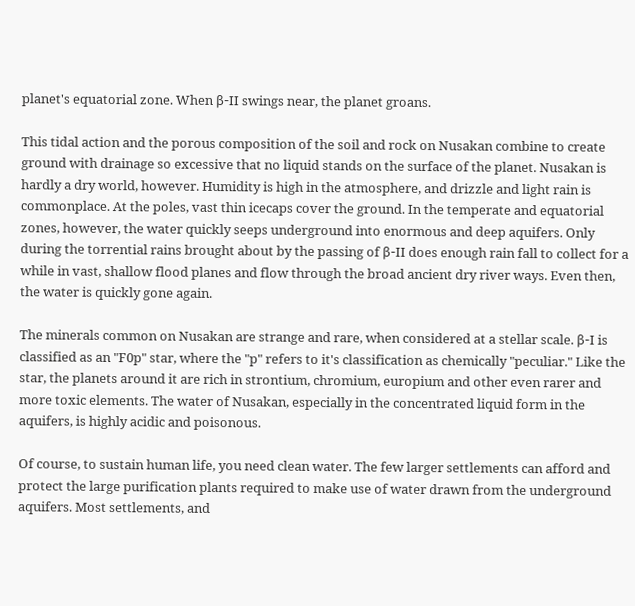planet's equatorial zone. When β-II swings near, the planet groans.

This tidal action and the porous composition of the soil and rock on Nusakan combine to create ground with drainage so excessive that no liquid stands on the surface of the planet. Nusakan is hardly a dry world, however. Humidity is high in the atmosphere, and drizzle and light rain is commonplace. At the poles, vast thin icecaps cover the ground. In the temperate and equatorial zones, however, the water quickly seeps underground into enormous and deep aquifers. Only during the torrential rains brought about by the passing of β-II does enough rain fall to collect for a while in vast, shallow flood planes and flow through the broad ancient dry river ways. Even then, the water is quickly gone again.

The minerals common on Nusakan are strange and rare, when considered at a stellar scale. β-I is classified as an "F0p" star, where the "p" refers to it's classification as chemically "peculiar." Like the star, the planets around it are rich in strontium, chromium, europium and other even rarer and more toxic elements. The water of Nusakan, especially in the concentrated liquid form in the aquifers, is highly acidic and poisonous.

Of course, to sustain human life, you need clean water. The few larger settlements can afford and protect the large purification plants required to make use of water drawn from the underground aquifers. Most settlements, and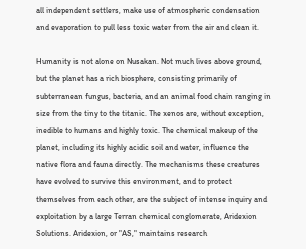all independent settlers, make use of atmospheric condensation and evaporation to pull less toxic water from the air and clean it.

Humanity is not alone on Nusakan. Not much lives above ground, but the planet has a rich biosphere, consisting primarily of subterranean fungus, bacteria, and an animal food chain ranging in size from the tiny to the titanic. The xenos are, without exception, inedible to humans and highly toxic. The chemical makeup of the planet, including its highly acidic soil and water, influence the native flora and fauna directly. The mechanisms these creatures have evolved to survive this environment, and to protect themselves from each other, are the subject of intense inquiry and exploitation by a large Terran chemical conglomerate, Aridexion Solutions. Aridexion, or "AS," maintains research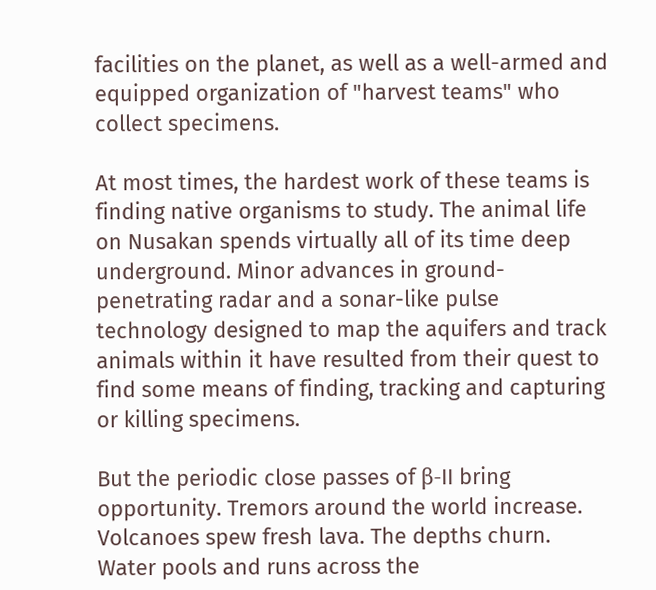facilities on the planet, as well as a well-armed and equipped organization of "harvest teams" who collect specimens.

At most times, the hardest work of these teams is finding native organisms to study. The animal life on Nusakan spends virtually all of its time deep underground. Minor advances in ground-penetrating radar and a sonar-like pulse technology designed to map the aquifers and track animals within it have resulted from their quest to find some means of finding, tracking and capturing or killing specimens.

But the periodic close passes of β-II bring opportunity. Tremors around the world increase. Volcanoes spew fresh lava. The depths churn. Water pools and runs across the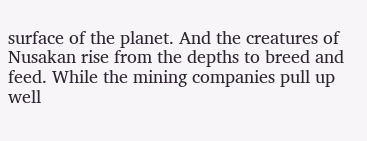surface of the planet. And the creatures of Nusakan rise from the depths to breed and feed. While the mining companies pull up well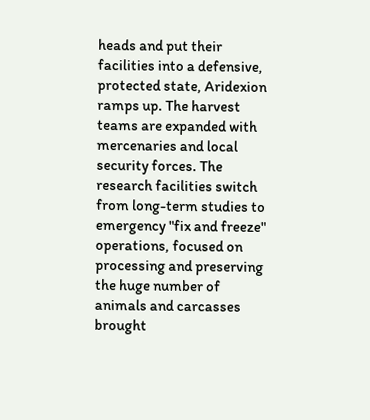heads and put their facilities into a defensive, protected state, Aridexion ramps up. The harvest teams are expanded with mercenaries and local security forces. The research facilities switch from long-term studies to emergency "fix and freeze" operations, focused on processing and preserving the huge number of animals and carcasses brought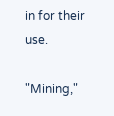in for their use.

"Mining,"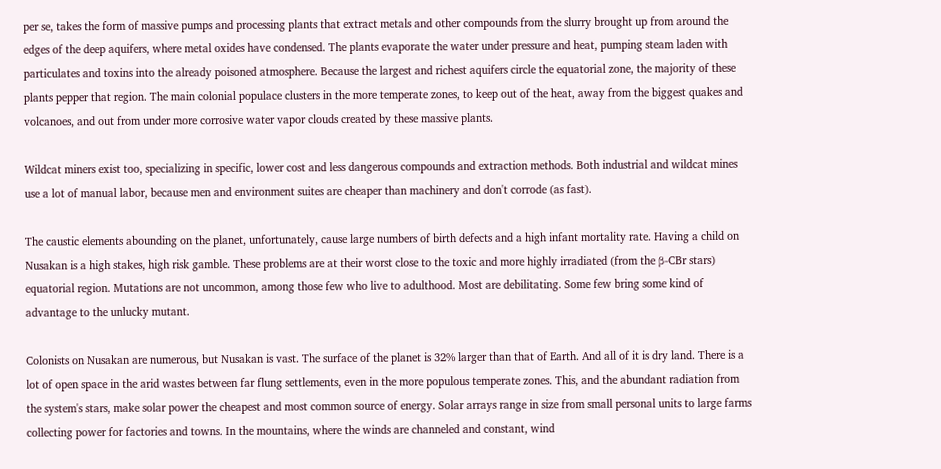per se, takes the form of massive pumps and processing plants that extract metals and other compounds from the slurry brought up from around the edges of the deep aquifers, where metal oxides have condensed. The plants evaporate the water under pressure and heat, pumping steam laden with particulates and toxins into the already poisoned atmosphere. Because the largest and richest aquifers circle the equatorial zone, the majority of these plants pepper that region. The main colonial populace clusters in the more temperate zones, to keep out of the heat, away from the biggest quakes and volcanoes, and out from under more corrosive water vapor clouds created by these massive plants.

Wildcat miners exist too, specializing in specific, lower cost and less dangerous compounds and extraction methods. Both industrial and wildcat mines use a lot of manual labor, because men and environment suites are cheaper than machinery and don't corrode (as fast).

The caustic elements abounding on the planet, unfortunately, cause large numbers of birth defects and a high infant mortality rate. Having a child on Nusakan is a high stakes, high risk gamble. These problems are at their worst close to the toxic and more highly irradiated (from the β-CBr stars) equatorial region. Mutations are not uncommon, among those few who live to adulthood. Most are debilitating. Some few bring some kind of advantage to the unlucky mutant.

Colonists on Nusakan are numerous, but Nusakan is vast. The surface of the planet is 32% larger than that of Earth. And all of it is dry land. There is a lot of open space in the arid wastes between far flung settlements, even in the more populous temperate zones. This, and the abundant radiation from the system's stars, make solar power the cheapest and most common source of energy. Solar arrays range in size from small personal units to large farms collecting power for factories and towns. In the mountains, where the winds are channeled and constant, wind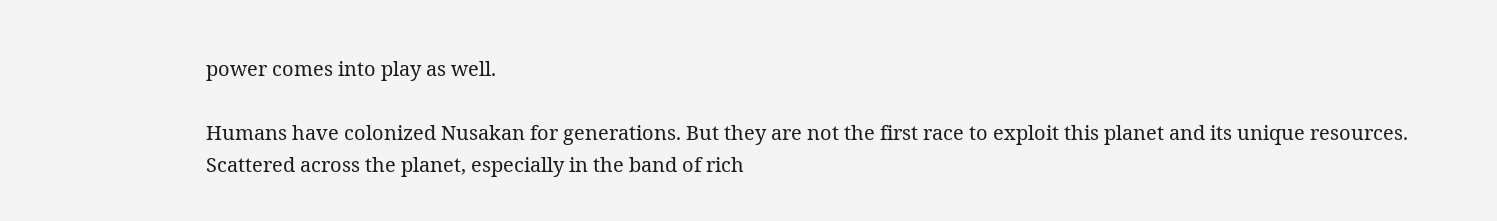power comes into play as well.

Humans have colonized Nusakan for generations. But they are not the first race to exploit this planet and its unique resources. Scattered across the planet, especially in the band of rich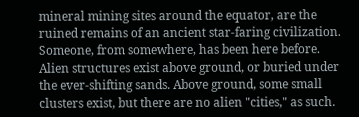mineral mining sites around the equator, are the ruined remains of an ancient star-faring civilization. Someone, from somewhere, has been here before. Alien structures exist above ground, or buried under the ever-shifting sands. Above ground, some small clusters exist, but there are no alien "cities," as such.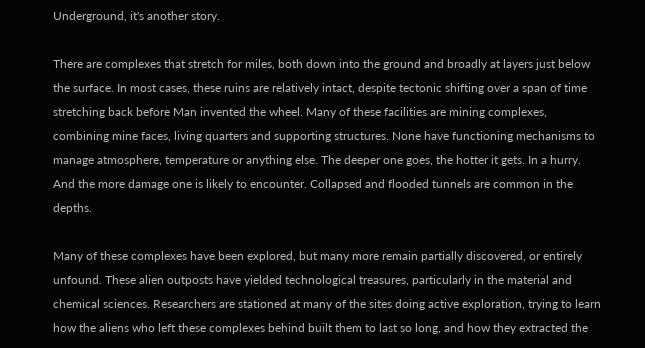Underground, it's another story.

There are complexes that stretch for miles, both down into the ground and broadly at layers just below the surface. In most cases, these ruins are relatively intact, despite tectonic shifting over a span of time stretching back before Man invented the wheel. Many of these facilities are mining complexes, combining mine faces, living quarters and supporting structures. None have functioning mechanisms to manage atmosphere, temperature or anything else. The deeper one goes, the hotter it gets. In a hurry. And the more damage one is likely to encounter. Collapsed and flooded tunnels are common in the depths.

Many of these complexes have been explored, but many more remain partially discovered, or entirely unfound. These alien outposts have yielded technological treasures, particularly in the material and chemical sciences. Researchers are stationed at many of the sites doing active exploration, trying to learn how the aliens who left these complexes behind built them to last so long, and how they extracted the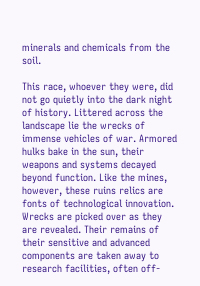minerals and chemicals from the soil.

This race, whoever they were, did not go quietly into the dark night of history. Littered across the landscape lie the wrecks of immense vehicles of war. Armored hulks bake in the sun, their weapons and systems decayed beyond function. Like the mines, however, these ruins relics are fonts of technological innovation. Wrecks are picked over as they are revealed. Their remains of their sensitive and advanced components are taken away to research facilities, often off-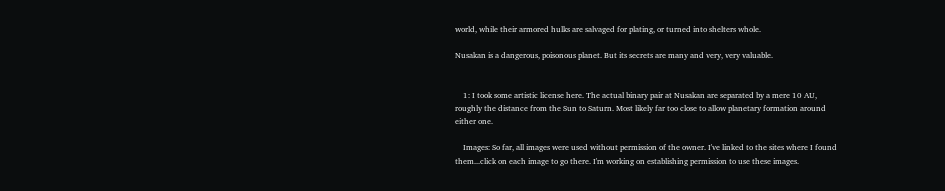world, while their armored hulks are salvaged for plating, or turned into shelters whole.

Nusakan is a dangerous, poisonous planet. But its secrets are many and very, very valuable.


    1: I took some artistic license here. The actual binary pair at Nusakan are separated by a mere 10 AU, roughly the distance from the Sun to Saturn. Most likely far too close to allow planetary formation around either one.

    Images: So far, all images were used without permission of the owner. I've linked to the sites where I found them...click on each image to go there. I'm working on establishing permission to use these images.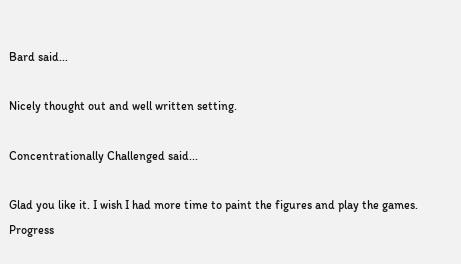Bard said...

Nicely thought out and well written setting.

Concentrationally Challenged said...

Glad you like it. I wish I had more time to paint the figures and play the games. Progress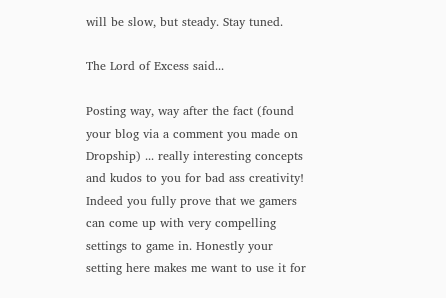will be slow, but steady. Stay tuned.

The Lord of Excess said...

Posting way, way after the fact (found your blog via a comment you made on Dropship) ... really interesting concepts and kudos to you for bad ass creativity! Indeed you fully prove that we gamers can come up with very compelling settings to game in. Honestly your setting here makes me want to use it for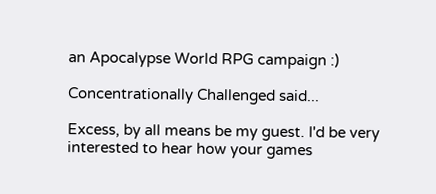an Apocalypse World RPG campaign :)

Concentrationally Challenged said...

Excess, by all means be my guest. I'd be very interested to hear how your games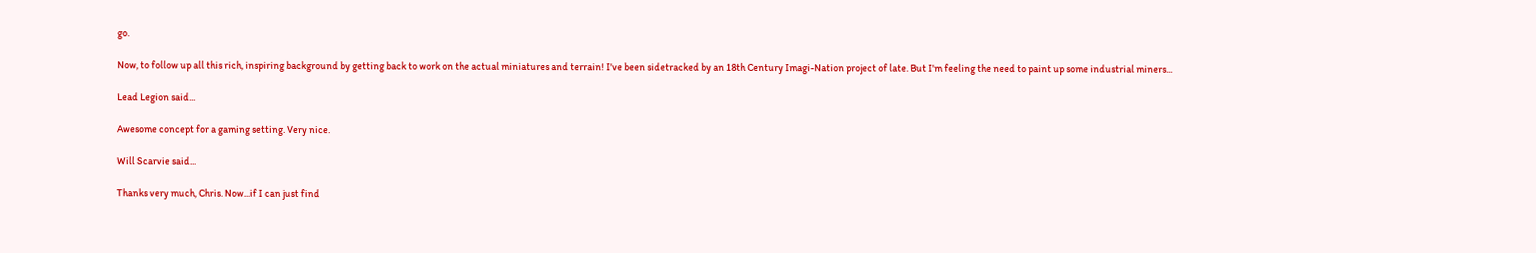go.

Now, to follow up all this rich, inspiring background by getting back to work on the actual miniatures and terrain! I've been sidetracked by an 18th Century Imagi-Nation project of late. But I'm feeling the need to paint up some industrial miners...

Lead Legion said...

Awesome concept for a gaming setting. Very nice.

Will Scarvie said...

Thanks very much, Chris. Now...if I can just find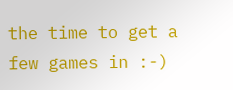the time to get a few games in :-)